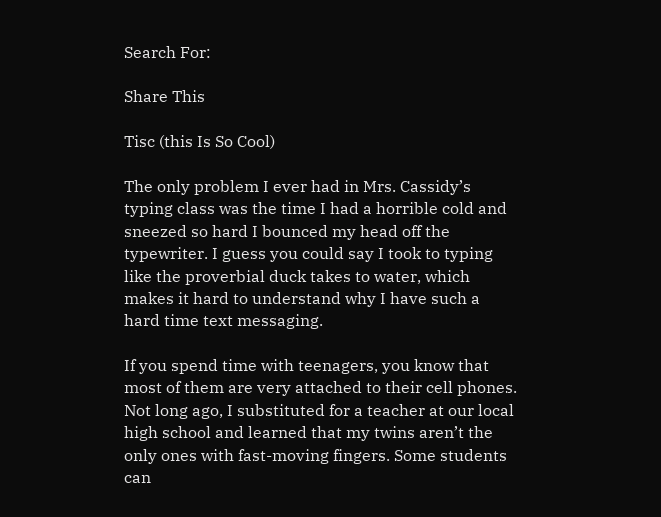Search For:

Share This

Tisc (this Is So Cool)

The only problem I ever had in Mrs. Cassidy’s typing class was the time I had a horrible cold and sneezed so hard I bounced my head off the typewriter. I guess you could say I took to typing like the proverbial duck takes to water, which makes it hard to understand why I have such a hard time text messaging.

If you spend time with teenagers, you know that most of them are very attached to their cell phones. Not long ago, I substituted for a teacher at our local high school and learned that my twins aren’t the only ones with fast-moving fingers. Some students can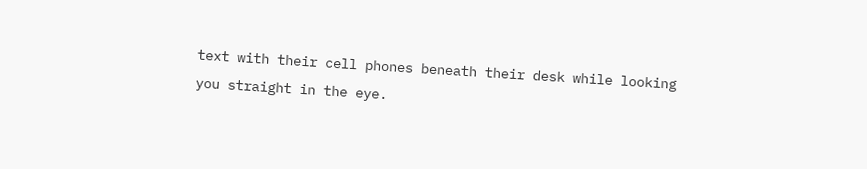text with their cell phones beneath their desk while looking you straight in the eye.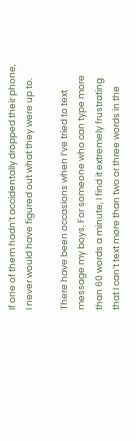If one of them hadn’t accidentally dropped their phone, I never would have figured out what they were up to.

There have been occasions when I’ve tried to text message my boys. For someone who can type more than 60 words a minute, I find it extremely frustrating that I can’t text more than two or three words in the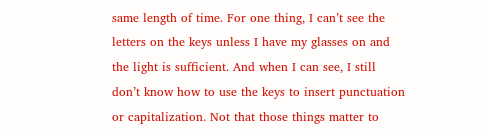same length of time. For one thing, I can’t see the letters on the keys unless I have my glasses on and the light is sufficient. And when I can see, I still don’t know how to use the keys to insert punctuation or capitalization. Not that those things matter to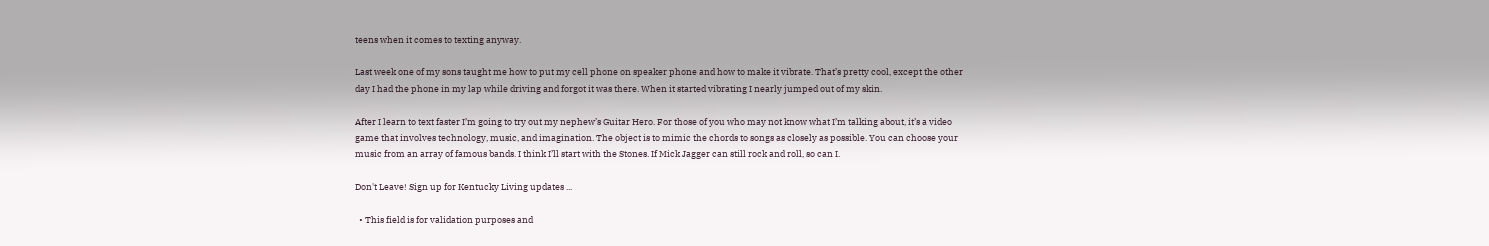teens when it comes to texting anyway.

Last week one of my sons taught me how to put my cell phone on speaker phone and how to make it vibrate. That’s pretty cool, except the other day I had the phone in my lap while driving and forgot it was there. When it started vibrating I nearly jumped out of my skin.

After I learn to text faster I’m going to try out my nephew’s Guitar Hero. For those of you who may not know what I’m talking about, it’s a video game that involves technology, music, and imagination. The object is to mimic the chords to songs as closely as possible. You can choose your music from an array of famous bands. I think I’ll start with the Stones. If Mick Jagger can still rock and roll, so can I.

Don't Leave! Sign up for Kentucky Living updates ...

  • This field is for validation purposes and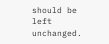should be left unchanged.